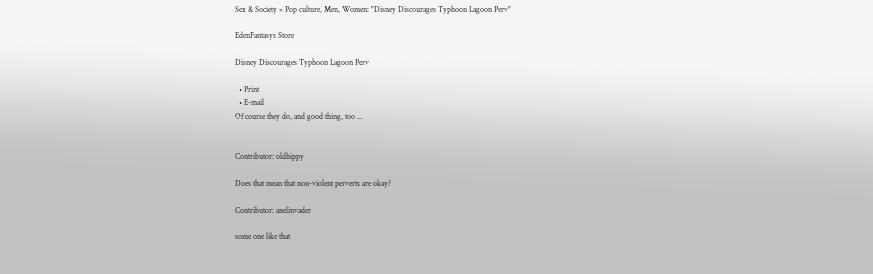Sex & Society » Pop culture, Men, Women: "Disney Discourages Typhoon Lagoon Perv"

EdenFantasys Store

Disney Discourages Typhoon Lagoon Perv

  • Print
  • E-mail
Of course they do, and good thing, too ...


Contributor: oldhippy

Does that mean that non-violent perverts are okay?

Contributor: anelinvader

some one like that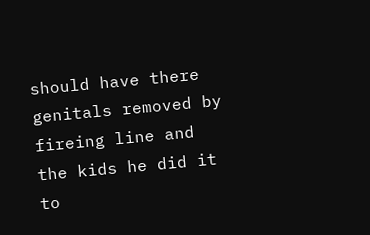should have there genitals removed by fireing line and the kids he did it to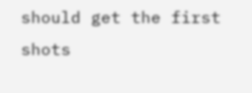should get the first shots